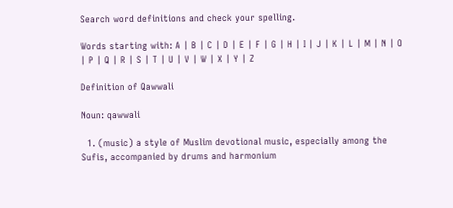Search word definitions and check your spelling.

Words starting with: A | B | C | D | E | F | G | H | I | J | K | L | M | N | O | P | Q | R | S | T | U | V | W | X | Y | Z

Definition of Qawwali

Noun: qawwali

  1. (music) a style of Muslim devotional music, especially among the Sufis, accompanied by drums and harmonium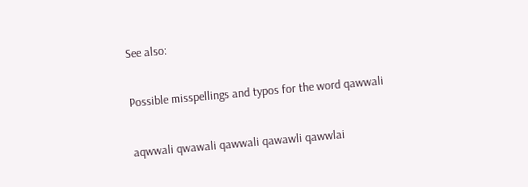See also:

Possible misspellings and typos for the word qawwali

aqwwali qwawali qawwali qawawli qawwlai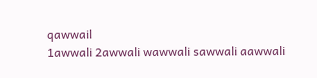qawwail
1awwali 2awwali wawwali sawwali aawwali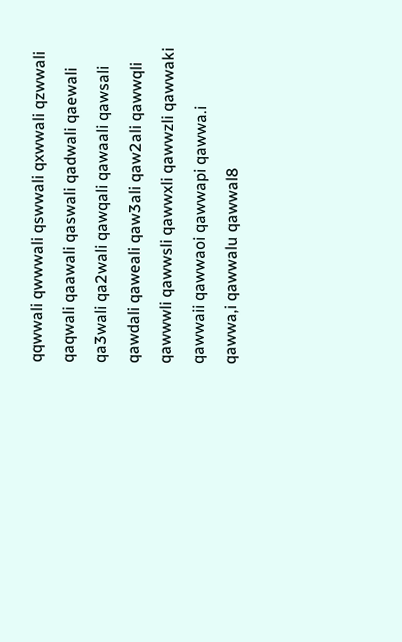qqwwali qwwwali qswwali qxwwali qzwwali qaqwali qaawali qaswali qadwali qaewali qa3wali qa2wali qawqali qawaali qawsali qawdali qaweali qaw3ali qaw2ali qawwqli qawwwli qawwsli qawwxli qawwzli qawwaki qawwaii qawwaoi qawwapi qawwa.i qawwa,i qawwalu qawwal8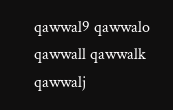qawwal9 qawwalo qawwall qawwalk qawwalj